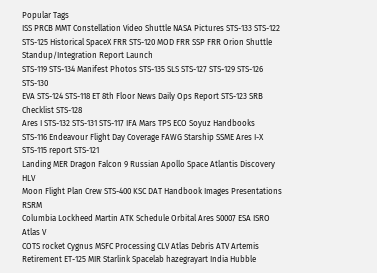Popular Tags
ISS PRCB MMT Constellation Video Shuttle NASA Pictures STS-133 STS-122
STS-125 Historical SpaceX FRR STS-120 MOD FRR SSP FRR Orion Shuttle Standup/Integration Report Launch
STS-119 STS-134 Manifest Photos STS-135 SLS STS-127 STS-129 STS-126 STS-130
EVA STS-124 STS-118 ET 8th Floor News Daily Ops Report STS-123 SRB Checklist STS-128
Ares I STS-132 STS-131 STS-117 IFA Mars TPS ECO Soyuz Handbooks
STS-116 Endeavour Flight Day Coverage FAWG Starship SSME Ares I-X STS-115 report STS-121
Landing MER Dragon Falcon 9 Russian Apollo Space Atlantis Discovery HLV
Moon Flight Plan Crew STS-400 KSC DAT Handbook Images Presentations RSRM
Columbia Lockheed Martin ATK Schedule Orbital Ares S0007 ESA ISRO Atlas V
COTS rocket Cygnus MSFC Processing CLV Atlas Debris ATV Artemis
Retirement ET-125 MIR Starlink Spacelab hazegrayart India Hubble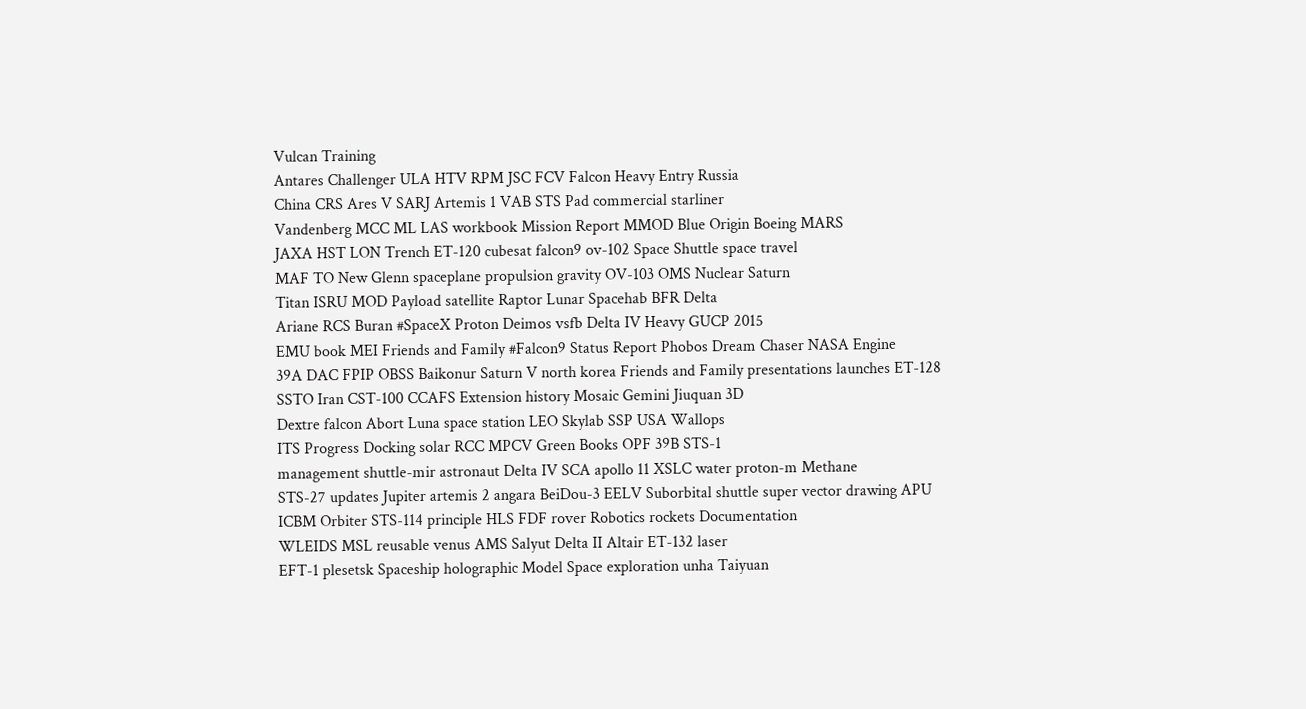Vulcan Training
Antares Challenger ULA HTV RPM JSC FCV Falcon Heavy Entry Russia
China CRS Ares V SARJ Artemis 1 VAB STS Pad commercial starliner
Vandenberg MCC ML LAS workbook Mission Report MMOD Blue Origin Boeing MARS
JAXA HST LON Trench ET-120 cubesat falcon9 ov-102 Space Shuttle space travel
MAF TO New Glenn spaceplane propulsion gravity OV-103 OMS Nuclear Saturn
Titan ISRU MOD Payload satellite Raptor Lunar Spacehab BFR Delta
Ariane RCS Buran #SpaceX Proton Deimos vsfb Delta IV Heavy GUCP 2015
EMU book MEI Friends and Family #Falcon9 Status Report Phobos Dream Chaser NASA Engine
39A DAC FPIP OBSS Baikonur Saturn V north korea Friends and Family presentations launches ET-128
SSTO Iran CST-100 CCAFS Extension history Mosaic Gemini Jiuquan 3D
Dextre falcon Abort Luna space station LEO Skylab SSP USA Wallops
ITS Progress Docking solar RCC MPCV Green Books OPF 39B STS-1
management shuttle-mir astronaut Delta IV SCA apollo 11 XSLC water proton-m Methane
STS-27 updates Jupiter artemis 2 angara BeiDou-3 EELV Suborbital shuttle super vector drawing APU
ICBM Orbiter STS-114 principle HLS FDF rover Robotics rockets Documentation
WLEIDS MSL reusable venus AMS Salyut Delta II Altair ET-132 laser
EFT-1 plesetsk Spaceship holographic Model Space exploration unha Taiyuan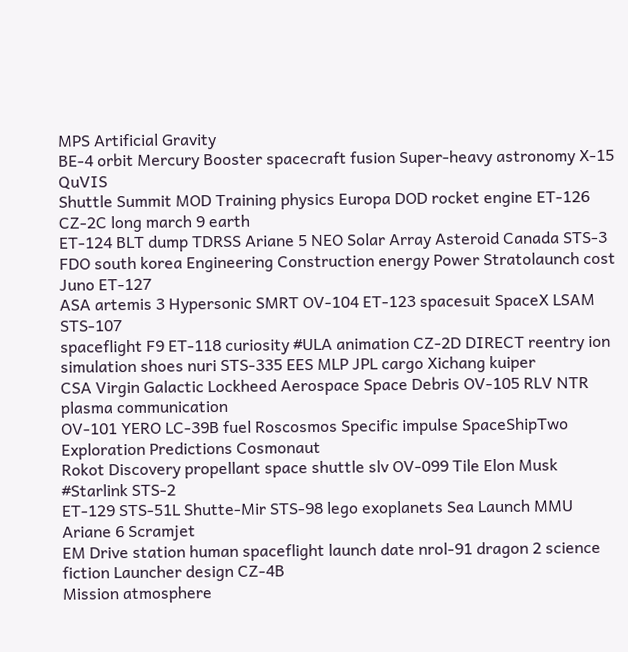MPS Artificial Gravity
BE-4 orbit Mercury Booster spacecraft fusion Super-heavy astronomy X-15 QuVIS
Shuttle Summit MOD Training physics Europa DOD rocket engine ET-126 CZ-2C long march 9 earth
ET-124 BLT dump TDRSS Ariane 5 NEO Solar Array Asteroid Canada STS-3
FDO south korea Engineering Construction energy Power Stratolaunch cost Juno ET-127
ASA artemis 3 Hypersonic SMRT OV-104 ET-123 spacesuit SpaceX LSAM STS-107
spaceflight F9 ET-118 curiosity #ULA animation CZ-2D DIRECT reentry ion
simulation shoes nuri STS-335 EES MLP JPL cargo Xichang kuiper
CSA Virgin Galactic Lockheed Aerospace Space Debris OV-105 RLV NTR plasma communication
OV-101 YERO LC-39B fuel Roscosmos Specific impulse SpaceShipTwo Exploration Predictions Cosmonaut
Rokot Discovery propellant space shuttle slv OV-099 Tile Elon Musk #Starlink STS-2
ET-129 STS-51L Shutte-Mir STS-98 lego exoplanets Sea Launch MMU Ariane 6 Scramjet
EM Drive station human spaceflight launch date nrol-91 dragon 2 science fiction Launcher design CZ-4B
Mission atmosphere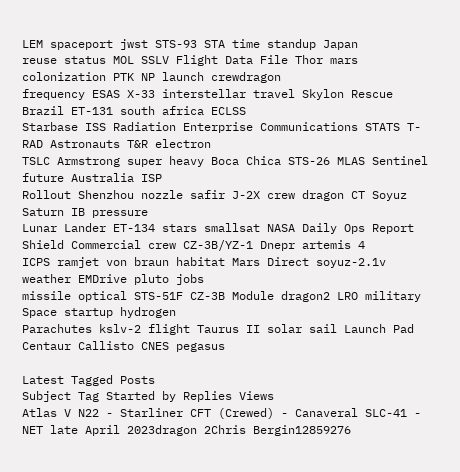LEM spaceport jwst STS-93 STA time standup Japan
reuse status MOL SSLV Flight Data File Thor mars colonization PTK NP launch crewdragon
frequency ESAS X-33 interstellar travel Skylon Rescue Brazil ET-131 south africa ECLSS
Starbase ISS Radiation Enterprise Communications STATS T-RAD Astronauts T&R electron
TSLC Armstrong super heavy Boca Chica STS-26 MLAS Sentinel future Australia ISP
Rollout Shenzhou nozzle safir J-2X crew dragon CT Soyuz Saturn IB pressure
Lunar Lander ET-134 stars smallsat NASA Daily Ops Report Shield Commercial crew CZ-3B/YZ-1 Dnepr artemis 4
ICPS ramjet von braun habitat Mars Direct soyuz-2.1v weather EMDrive pluto jobs
missile optical STS-51F CZ-3B Module dragon2 LRO military Space startup hydrogen
Parachutes kslv-2 flight Taurus II solar sail Launch Pad Centaur Callisto CNES pegasus

Latest Tagged Posts
Subject Tag Started by Replies Views
Atlas V N22 - Starliner CFT (Crewed) - Canaveral SLC-41 - NET late April 2023dragon 2Chris Bergin12859276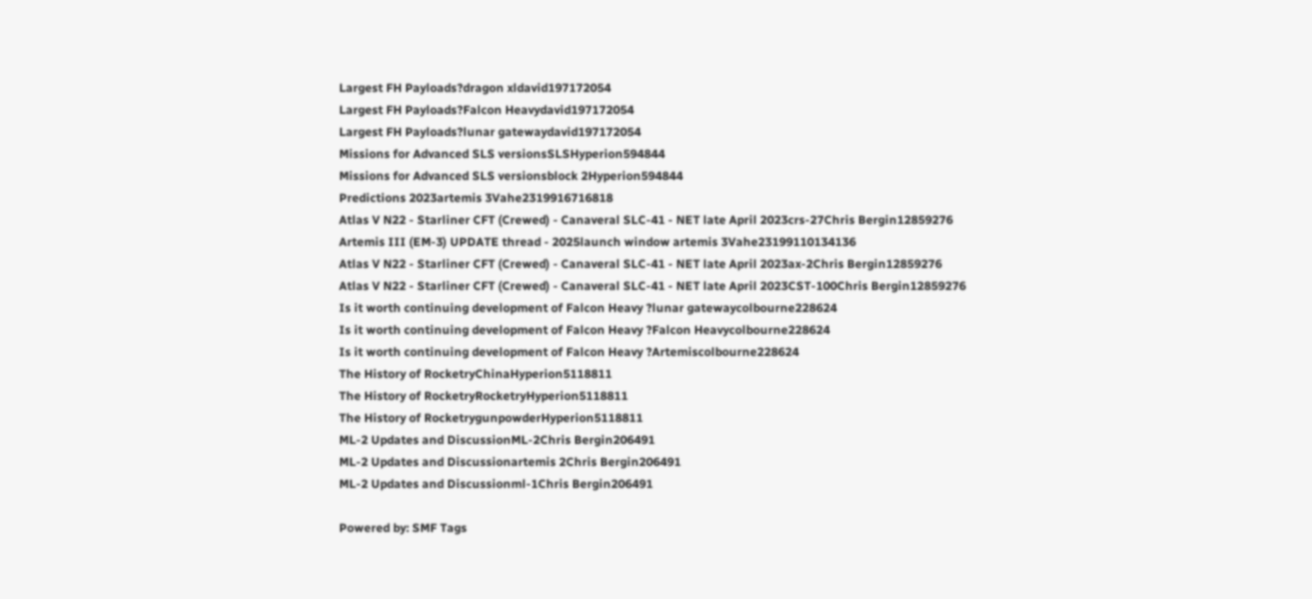Largest FH Payloads?dragon xldavid197172054
Largest FH Payloads?Falcon Heavydavid197172054
Largest FH Payloads?lunar gatewaydavid197172054
Missions for Advanced SLS versionsSLSHyperion594844
Missions for Advanced SLS versionsblock 2Hyperion594844
Predictions 2023artemis 3Vahe2319916716818
Atlas V N22 - Starliner CFT (Crewed) - Canaveral SLC-41 - NET late April 2023crs-27Chris Bergin12859276
Artemis III (EM-3) UPDATE thread - 2025launch window artemis 3Vahe23199110134136
Atlas V N22 - Starliner CFT (Crewed) - Canaveral SLC-41 - NET late April 2023ax-2Chris Bergin12859276
Atlas V N22 - Starliner CFT (Crewed) - Canaveral SLC-41 - NET late April 2023CST-100Chris Bergin12859276
Is it worth continuing development of Falcon Heavy ?lunar gatewaycolbourne228624
Is it worth continuing development of Falcon Heavy ?Falcon Heavycolbourne228624
Is it worth continuing development of Falcon Heavy ?Artemiscolbourne228624
The History of RocketryChinaHyperion5118811
The History of RocketryRocketryHyperion5118811
The History of RocketrygunpowderHyperion5118811
ML-2 Updates and DiscussionML-2Chris Bergin206491
ML-2 Updates and Discussionartemis 2Chris Bergin206491
ML-2 Updates and Discussionml-1Chris Bergin206491

Powered by: SMF Tags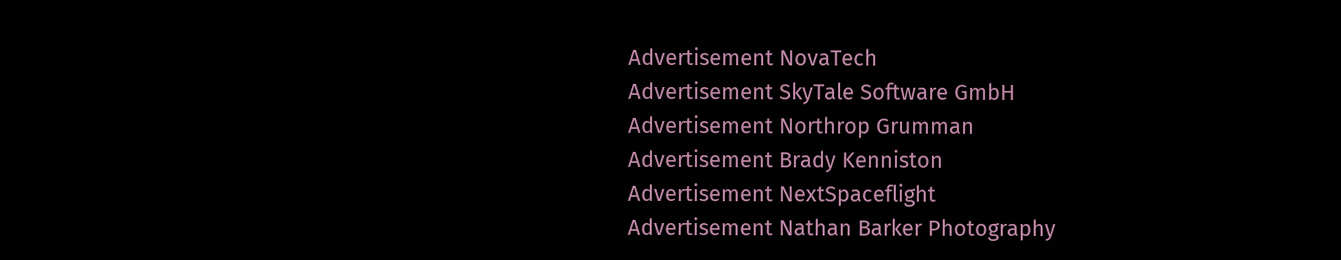Advertisement NovaTech
Advertisement SkyTale Software GmbH
Advertisement Northrop Grumman
Advertisement Brady Kenniston
Advertisement NextSpaceflight
Advertisement Nathan Barker Photography